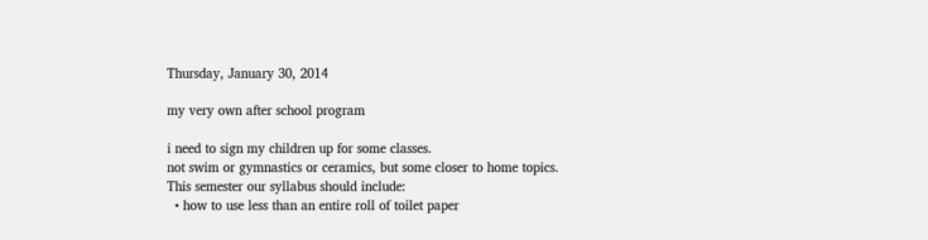Thursday, January 30, 2014

my very own after school program

i need to sign my children up for some classes.
not swim or gymnastics or ceramics, but some closer to home topics.
This semester our syllabus should include:
  • how to use less than an entire roll of toilet paper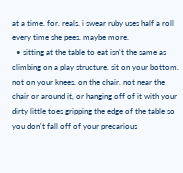at a time. for. reals. i swear ruby uses half a roll every time she pees. maybe more.
  • sitting at the table to eat isn't the same as climbing on a play structure. sit on your bottom. not on your knees. on the chair. not near the chair or around it, or hanging off of it with your dirty little toes gripping the edge of the table so you don't fall off of your precarious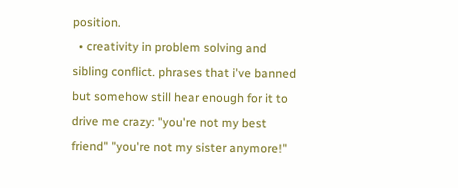position.
  • creativity in problem solving and sibling conflict. phrases that i've banned but somehow still hear enough for it to drive me crazy: "you're not my best friend" "you're not my sister anymore!"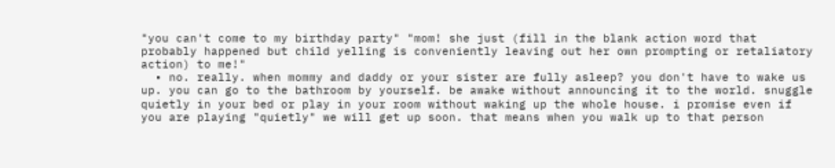"you can't come to my birthday party" "mom! she just (fill in the blank action word that probably happened but child yelling is conveniently leaving out her own prompting or retaliatory action) to me!"
  • no. really. when mommy and daddy or your sister are fully asleep? you don't have to wake us up. you can go to the bathroom by yourself. be awake without announcing it to the world. snuggle quietly in your bed or play in your room without waking up the whole house. i promise even if you are playing "quietly" we will get up soon. that means when you walk up to that person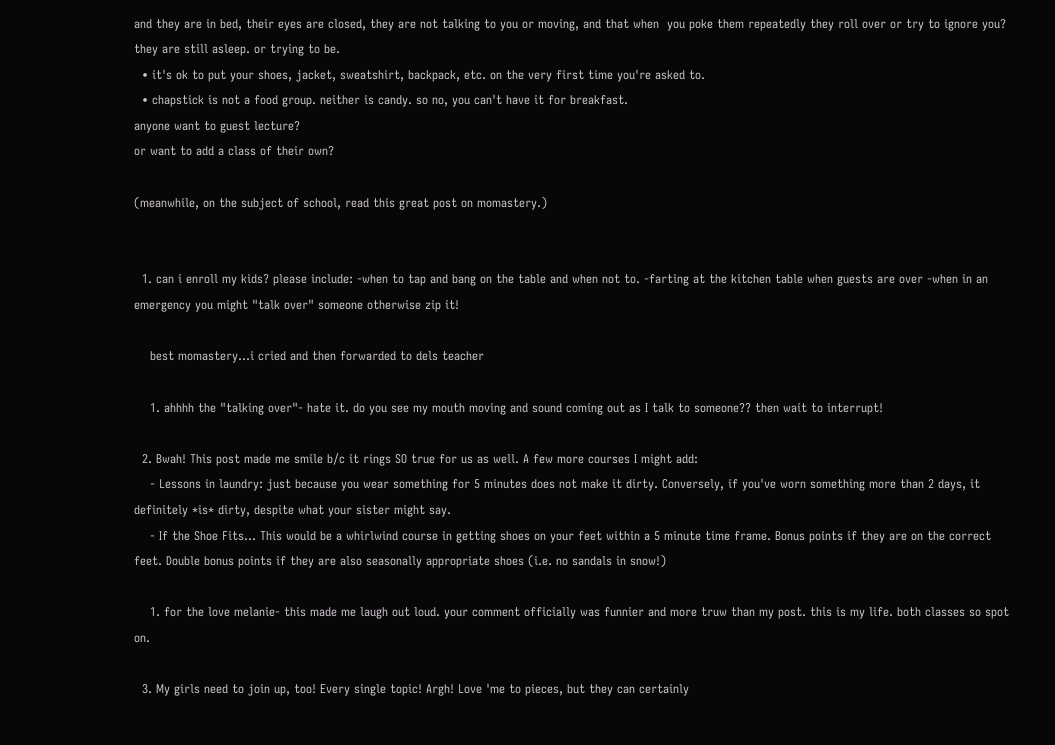and they are in bed, their eyes are closed, they are not talking to you or moving, and that when  you poke them repeatedly they roll over or try to ignore you? they are still asleep. or trying to be.
  • it's ok to put your shoes, jacket, sweatshirt, backpack, etc. on the very first time you're asked to.
  • chapstick is not a food group. neither is candy. so no, you can't have it for breakfast.
anyone want to guest lecture?
or want to add a class of their own?

(meanwhile, on the subject of school, read this great post on momastery.)


  1. can i enroll my kids? please include: -when to tap and bang on the table and when not to. -farting at the kitchen table when guests are over -when in an emergency you might "talk over" someone otherwise zip it!

    best momastery...i cried and then forwarded to dels teacher

    1. ahhhh the "talking over"- hate it. do you see my mouth moving and sound coming out as I talk to someone?? then wait to interrupt!

  2. Bwah! This post made me smile b/c it rings SO true for us as well. A few more courses I might add:
    - Lessons in laundry: just because you wear something for 5 minutes does not make it dirty. Conversely, if you've worn something more than 2 days, it definitely *is* dirty, despite what your sister might say.
    - If the Shoe Fits... This would be a whirlwind course in getting shoes on your feet within a 5 minute time frame. Bonus points if they are on the correct feet. Double bonus points if they are also seasonally appropriate shoes (i.e. no sandals in snow!)

    1. for the love melanie- this made me laugh out loud. your comment officially was funnier and more truw than my post. this is my life. both classes so spot on.

  3. My girls need to join up, too! Every single topic! Argh! Love 'me to pieces, but they can certainly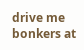drive me bonkers at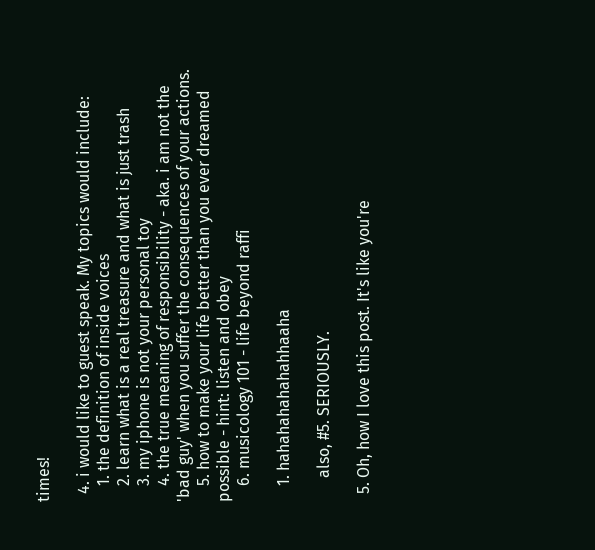times!

  4. i would like to guest speak. My topics would include:
    1. the definition of inside voices
    2. learn what is a real treasure and what is just trash
    3. my iphone is not your personal toy
    4. the true meaning of responsibility - aka. i am not the 'bad guy' when you suffer the consequences of your actions.
    5. how to make your life better than you ever dreamed possible - hint: listen and obey
    6. musicology 101 - life beyond raffi

    1. hahahahahahahhaaha

      also, #5. SERIOUSLY.

  5. Oh, how I love this post. It's like you're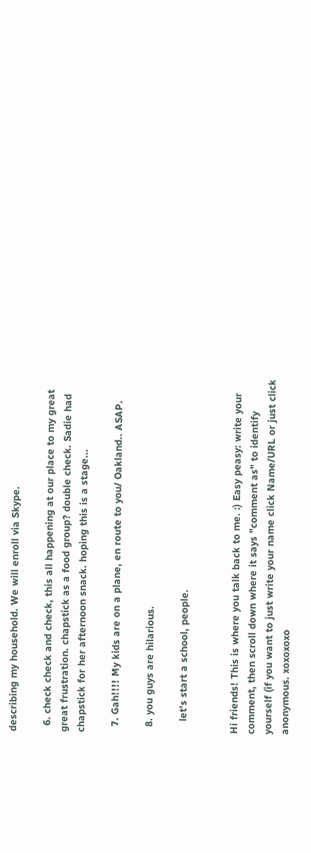describing my household. We will enroll via Skype.

  6. check check and check, this all happening at our place to my great great frustration. chapstick as a food group? double check. Sadie had chapstick for her afternoon snack. hoping this is a stage...

  7. Gah!!!! My kids are on a plane, en route to you/ Oakland.. ASAP.

  8. you guys are hilarious.

    let's start a school, people.


Hi friends! This is where you talk back to me. :) Easy peasy: write your comment, then scroll down where it says "comment as" to identify yourself (if you want to just write your name click Name/URL or just click anonymous. xoxoxoxo